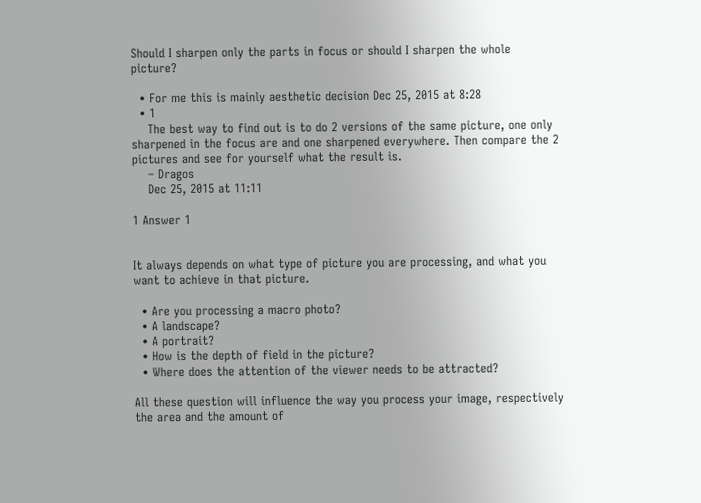Should I sharpen only the parts in focus or should I sharpen the whole picture?

  • For me this is mainly aesthetic decision Dec 25, 2015 at 8:28
  • 1
    The best way to find out is to do 2 versions of the same picture, one only sharpened in the focus are and one sharpened everywhere. Then compare the 2 pictures and see for yourself what the result is.
    – Dragos
    Dec 25, 2015 at 11:11

1 Answer 1


It always depends on what type of picture you are processing, and what you want to achieve in that picture.

  • Are you processing a macro photo?
  • A landscape?
  • A portrait?
  • How is the depth of field in the picture?
  • Where does the attention of the viewer needs to be attracted?

All these question will influence the way you process your image, respectively the area and the amount of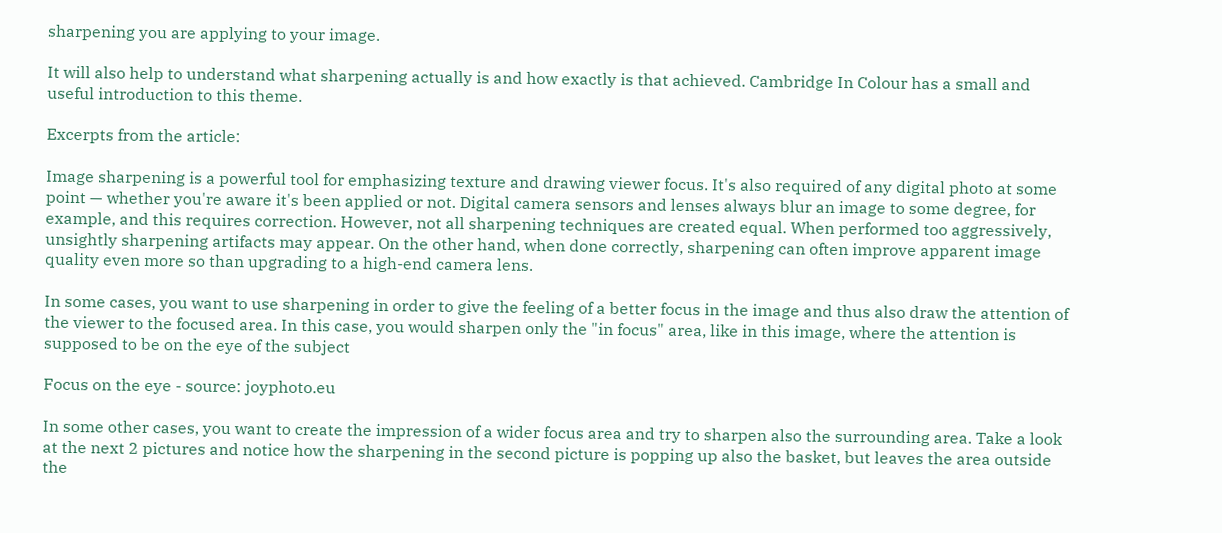sharpening you are applying to your image.

It will also help to understand what sharpening actually is and how exactly is that achieved. Cambridge In Colour has a small and useful introduction to this theme.

Excerpts from the article:

Image sharpening is a powerful tool for emphasizing texture and drawing viewer focus. It's also required of any digital photo at some point — whether you're aware it's been applied or not. Digital camera sensors and lenses always blur an image to some degree, for example, and this requires correction. However, not all sharpening techniques are created equal. When performed too aggressively, unsightly sharpening artifacts may appear. On the other hand, when done correctly, sharpening can often improve apparent image quality even more so than upgrading to a high-end camera lens.

In some cases, you want to use sharpening in order to give the feeling of a better focus in the image and thus also draw the attention of the viewer to the focused area. In this case, you would sharpen only the "in focus" area, like in this image, where the attention is supposed to be on the eye of the subject

Focus on the eye - source: joyphoto.eu

In some other cases, you want to create the impression of a wider focus area and try to sharpen also the surrounding area. Take a look at the next 2 pictures and notice how the sharpening in the second picture is popping up also the basket, but leaves the area outside the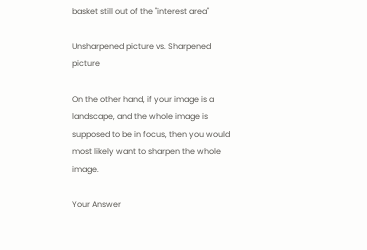basket still out of the "interest area"

Unsharpened picture vs. Sharpened picture

On the other hand, if your image is a landscape, and the whole image is supposed to be in focus, then you would most likely want to sharpen the whole image.

Your Answer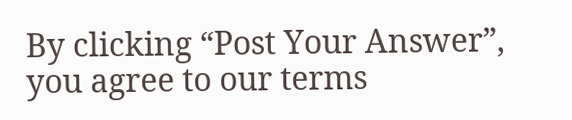By clicking “Post Your Answer”, you agree to our terms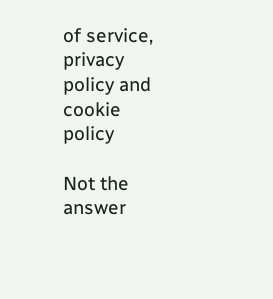of service, privacy policy and cookie policy

Not the answer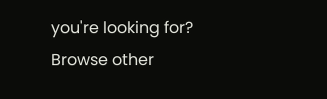you're looking for? Browse other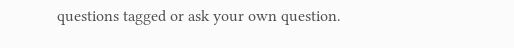questions tagged or ask your own question.